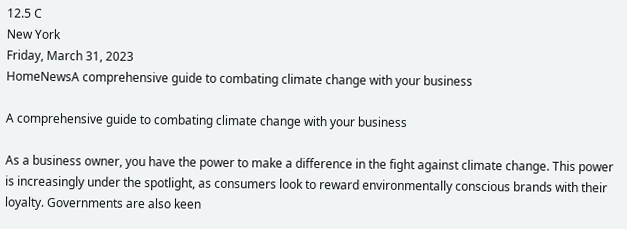12.5 C
New York
Friday, March 31, 2023
HomeNewsA comprehensive guide to combating climate change with your business

A comprehensive guide to combating climate change with your business

As a business owner, you have the power to make a difference in the fight against climate change. This power is increasingly under the spotlight, as consumers look to reward environmentally conscious brands with their loyalty. Governments are also keen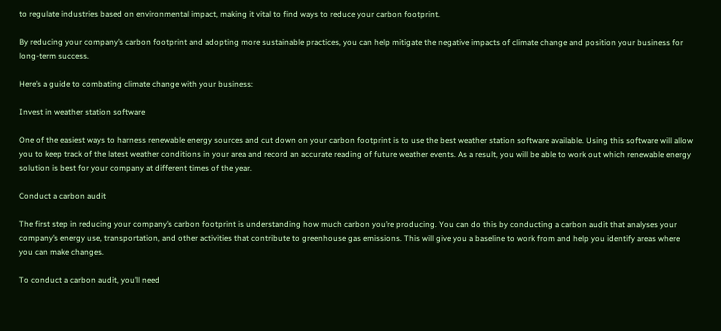to regulate industries based on environmental impact, making it vital to find ways to reduce your carbon footprint.

By reducing your company’s carbon footprint and adopting more sustainable practices, you can help mitigate the negative impacts of climate change and position your business for long-term success.

Here’s a guide to combating climate change with your business:

Invest in weather station software

One of the easiest ways to harness renewable energy sources and cut down on your carbon footprint is to use the best weather station software available. Using this software will allow you to keep track of the latest weather conditions in your area and record an accurate reading of future weather events. As a result, you will be able to work out which renewable energy solution is best for your company at different times of the year.

Conduct a carbon audit

The first step in reducing your company’s carbon footprint is understanding how much carbon you’re producing. You can do this by conducting a carbon audit that analyses your company’s energy use, transportation, and other activities that contribute to greenhouse gas emissions. This will give you a baseline to work from and help you identify areas where you can make changes.

To conduct a carbon audit, you’ll need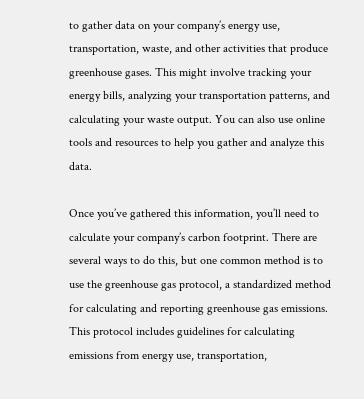to gather data on your company’s energy use, transportation, waste, and other activities that produce greenhouse gases. This might involve tracking your energy bills, analyzing your transportation patterns, and calculating your waste output. You can also use online tools and resources to help you gather and analyze this data.

Once you’ve gathered this information, you’ll need to calculate your company’s carbon footprint. There are several ways to do this, but one common method is to use the greenhouse gas protocol, a standardized method for calculating and reporting greenhouse gas emissions. This protocol includes guidelines for calculating emissions from energy use, transportation,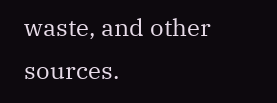waste, and other sources.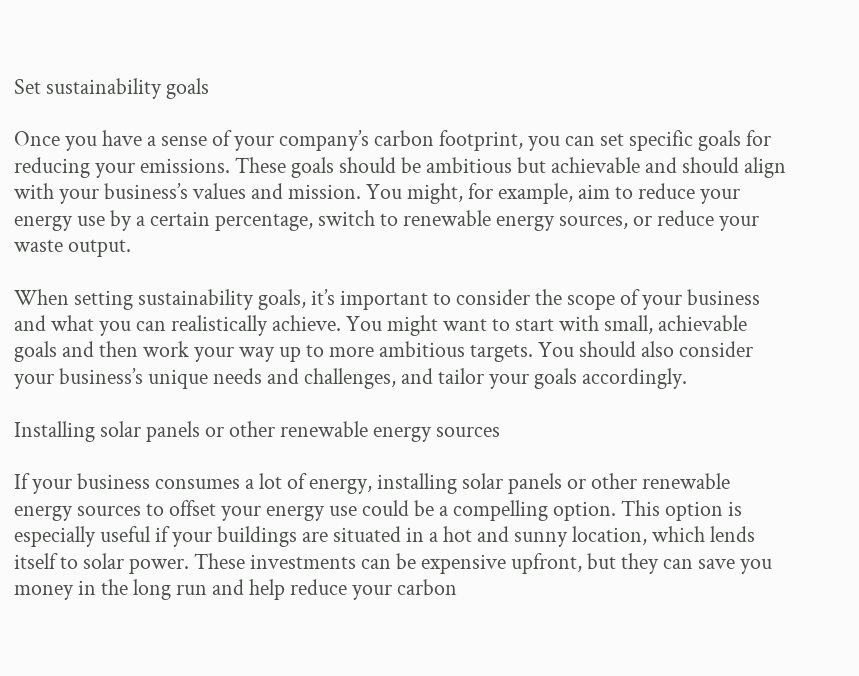Set sustainability goals

Once you have a sense of your company’s carbon footprint, you can set specific goals for reducing your emissions. These goals should be ambitious but achievable and should align with your business’s values and mission. You might, for example, aim to reduce your energy use by a certain percentage, switch to renewable energy sources, or reduce your waste output.

When setting sustainability goals, it’s important to consider the scope of your business and what you can realistically achieve. You might want to start with small, achievable goals and then work your way up to more ambitious targets. You should also consider your business’s unique needs and challenges, and tailor your goals accordingly.

Installing solar panels or other renewable energy sources

If your business consumes a lot of energy, installing solar panels or other renewable energy sources to offset your energy use could be a compelling option. This option is especially useful if your buildings are situated in a hot and sunny location, which lends itself to solar power. These investments can be expensive upfront, but they can save you money in the long run and help reduce your carbon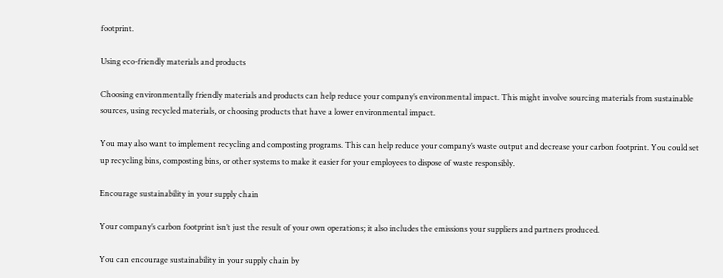footprint.

Using eco-friendly materials and products

Choosing environmentally friendly materials and products can help reduce your company’s environmental impact. This might involve sourcing materials from sustainable sources, using recycled materials, or choosing products that have a lower environmental impact.

You may also want to implement recycling and composting programs. This can help reduce your company’s waste output and decrease your carbon footprint. You could set up recycling bins, composting bins, or other systems to make it easier for your employees to dispose of waste responsibly.

Encourage sustainability in your supply chain

Your company’s carbon footprint isn’t just the result of your own operations; it also includes the emissions your suppliers and partners produced.

You can encourage sustainability in your supply chain by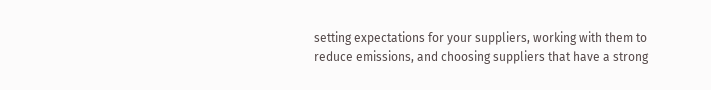setting expectations for your suppliers, working with them to reduce emissions, and choosing suppliers that have a strong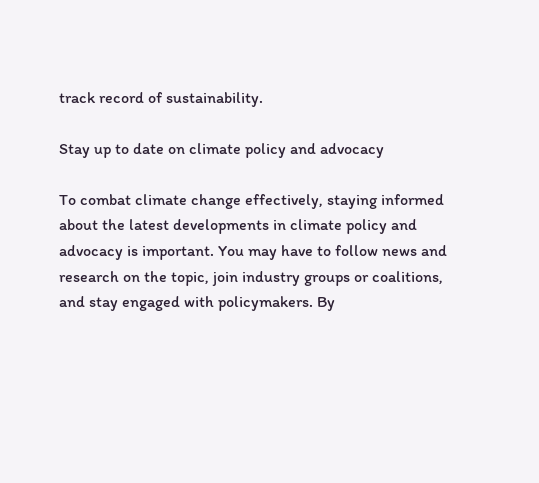track record of sustainability.

Stay up to date on climate policy and advocacy

To combat climate change effectively, staying informed about the latest developments in climate policy and advocacy is important. You may have to follow news and research on the topic, join industry groups or coalitions, and stay engaged with policymakers. By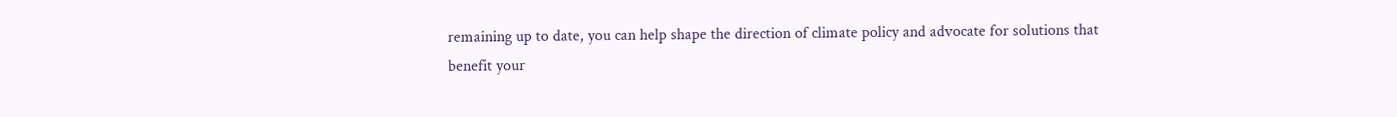remaining up to date, you can help shape the direction of climate policy and advocate for solutions that benefit your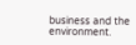business and the environment.